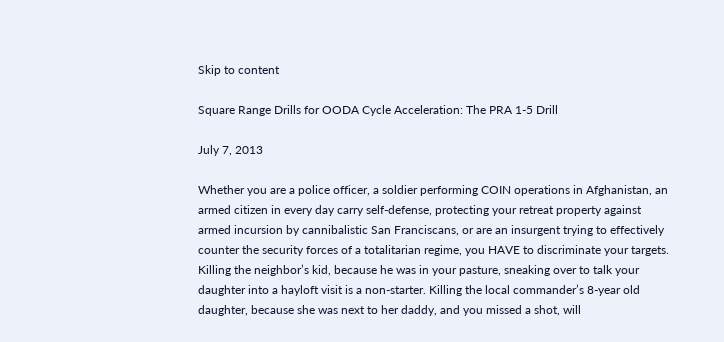Skip to content

Square Range Drills for OODA Cycle Acceleration: The PRA 1-5 Drill

July 7, 2013

Whether you are a police officer, a soldier performing COIN operations in Afghanistan, an armed citizen in every day carry self-defense, protecting your retreat property against armed incursion by cannibalistic San Franciscans, or are an insurgent trying to effectively counter the security forces of a totalitarian regime, you HAVE to discriminate your targets. Killing the neighbor’s kid, because he was in your pasture, sneaking over to talk your daughter into a hayloft visit is a non-starter. Killing the local commander’s 8-year old daughter, because she was next to her daddy, and you missed a shot, will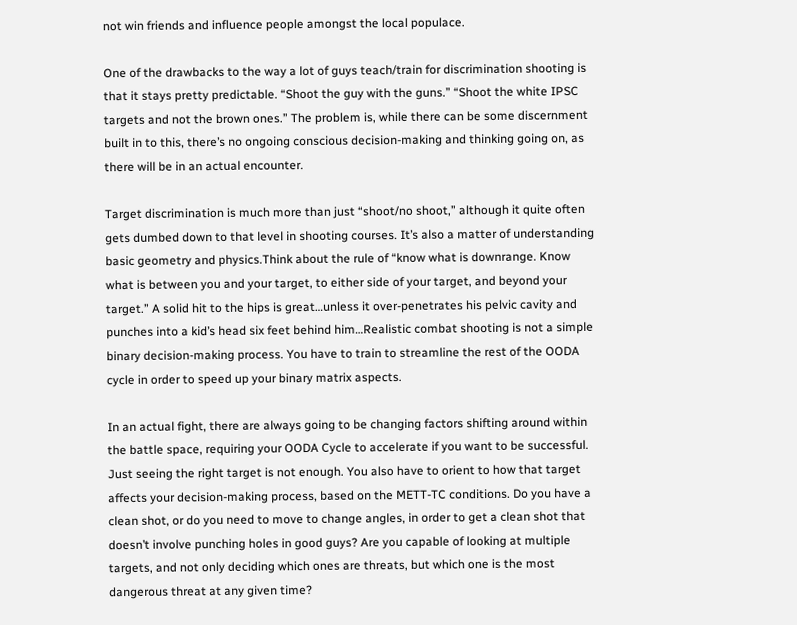not win friends and influence people amongst the local populace.

One of the drawbacks to the way a lot of guys teach/train for discrimination shooting is that it stays pretty predictable. “Shoot the guy with the guns.” “Shoot the white IPSC targets and not the brown ones.” The problem is, while there can be some discernment built in to this, there’s no ongoing conscious decision-making and thinking going on, as there will be in an actual encounter.

Target discrimination is much more than just “shoot/no shoot,” although it quite often gets dumbed down to that level in shooting courses. It’s also a matter of understanding basic geometry and physics.Think about the rule of “know what is downrange. Know what is between you and your target, to either side of your target, and beyond your target.” A solid hit to the hips is great…unless it over-penetrates his pelvic cavity and punches into a kid’s head six feet behind him…Realistic combat shooting is not a simple binary decision-making process. You have to train to streamline the rest of the OODA cycle in order to speed up your binary matrix aspects.

In an actual fight, there are always going to be changing factors shifting around within the battle space, requiring your OODA Cycle to accelerate if you want to be successful. Just seeing the right target is not enough. You also have to orient to how that target affects your decision-making process, based on the METT-TC conditions. Do you have a clean shot, or do you need to move to change angles, in order to get a clean shot that doesn’t involve punching holes in good guys? Are you capable of looking at multiple targets, and not only deciding which ones are threats, but which one is the most dangerous threat at any given time?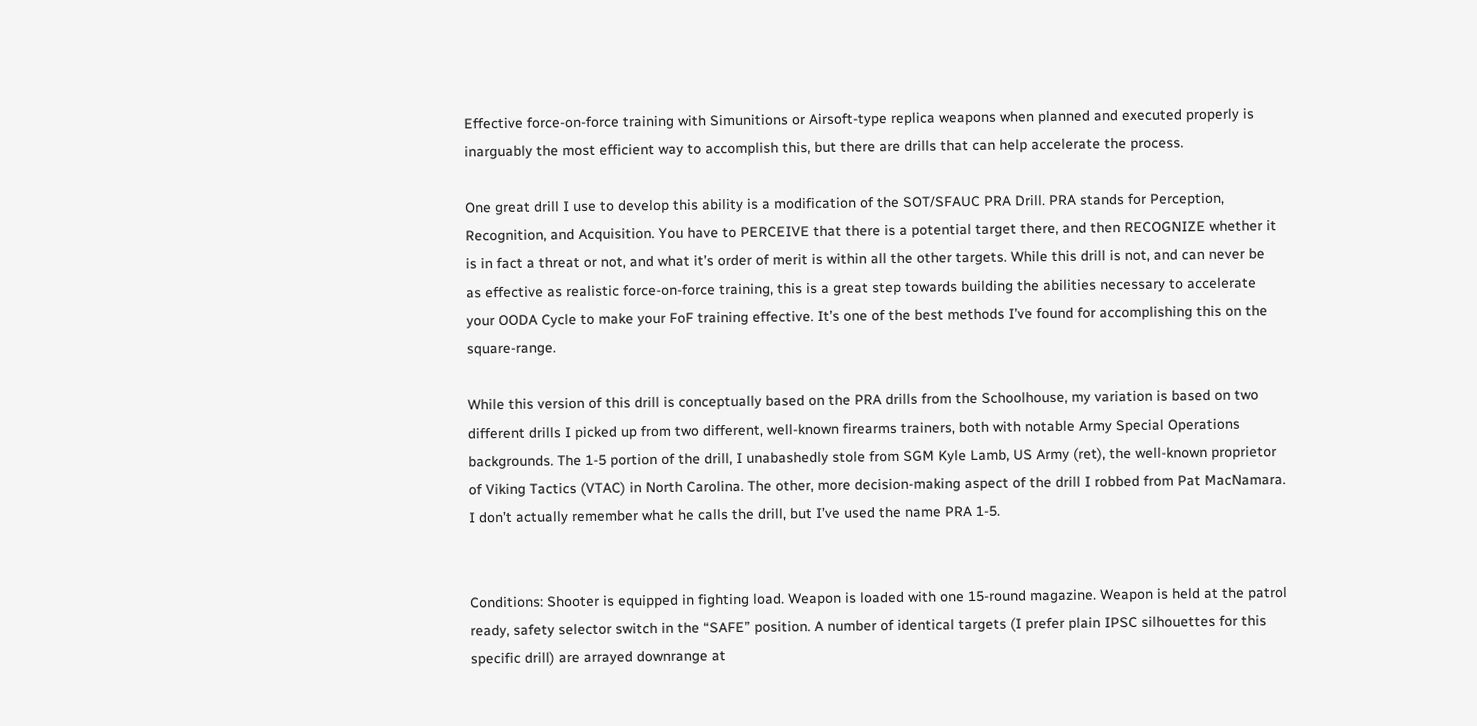Effective force-on-force training with Simunitions or Airsoft-type replica weapons when planned and executed properly is inarguably the most efficient way to accomplish this, but there are drills that can help accelerate the process.

One great drill I use to develop this ability is a modification of the SOT/SFAUC PRA Drill. PRA stands for Perception, Recognition, and Acquisition. You have to PERCEIVE that there is a potential target there, and then RECOGNIZE whether it is in fact a threat or not, and what it’s order of merit is within all the other targets. While this drill is not, and can never be as effective as realistic force-on-force training, this is a great step towards building the abilities necessary to accelerate your OODA Cycle to make your FoF training effective. It’s one of the best methods I’ve found for accomplishing this on the square-range.

While this version of this drill is conceptually based on the PRA drills from the Schoolhouse, my variation is based on two different drills I picked up from two different, well-known firearms trainers, both with notable Army Special Operations backgrounds. The 1-5 portion of the drill, I unabashedly stole from SGM Kyle Lamb, US Army (ret), the well-known proprietor of Viking Tactics (VTAC) in North Carolina. The other, more decision-making aspect of the drill I robbed from Pat MacNamara. I don’t actually remember what he calls the drill, but I’ve used the name PRA 1-5.


Conditions: Shooter is equipped in fighting load. Weapon is loaded with one 15-round magazine. Weapon is held at the patrol ready, safety selector switch in the “SAFE” position. A number of identical targets (I prefer plain IPSC silhouettes for this specific drill) are arrayed downrange at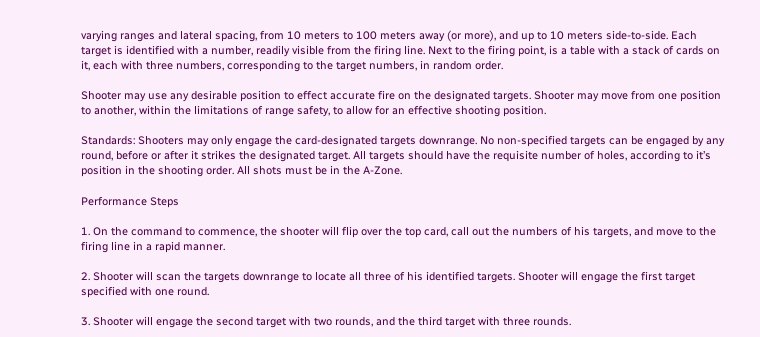varying ranges and lateral spacing, from 10 meters to 100 meters away (or more), and up to 10 meters side-to-side. Each target is identified with a number, readily visible from the firing line. Next to the firing point, is a table with a stack of cards on it, each with three numbers, corresponding to the target numbers, in random order.

Shooter may use any desirable position to effect accurate fire on the designated targets. Shooter may move from one position to another, within the limitations of range safety, to allow for an effective shooting position.

Standards: Shooters may only engage the card-designated targets downrange. No non-specified targets can be engaged by any round, before or after it strikes the designated target. All targets should have the requisite number of holes, according to it’s position in the shooting order. All shots must be in the A-Zone.

Performance Steps

1. On the command to commence, the shooter will flip over the top card, call out the numbers of his targets, and move to the firing line in a rapid manner.

2. Shooter will scan the targets downrange to locate all three of his identified targets. Shooter will engage the first target specified with one round.

3. Shooter will engage the second target with two rounds, and the third target with three rounds.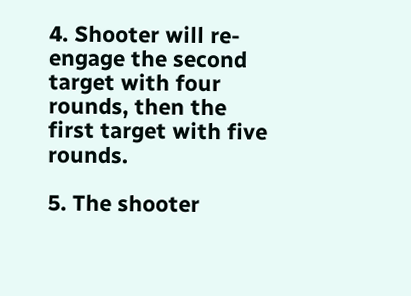4. Shooter will re-engage the second target with four rounds, then the first target with five rounds.

5. The shooter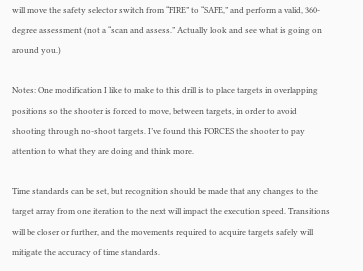will move the safety selector switch from “FIRE” to “SAFE,” and perform a valid, 360-degree assessment (not a “scan and assess.” Actually look and see what is going on around you.)

Notes: One modification I like to make to this drill is to place targets in overlapping positions so the shooter is forced to move, between targets, in order to avoid shooting through no-shoot targets. I’ve found this FORCES the shooter to pay attention to what they are doing and think more.

Time standards can be set, but recognition should be made that any changes to the target array from one iteration to the next will impact the execution speed. Transitions will be closer or further, and the movements required to acquire targets safely will mitigate the accuracy of time standards.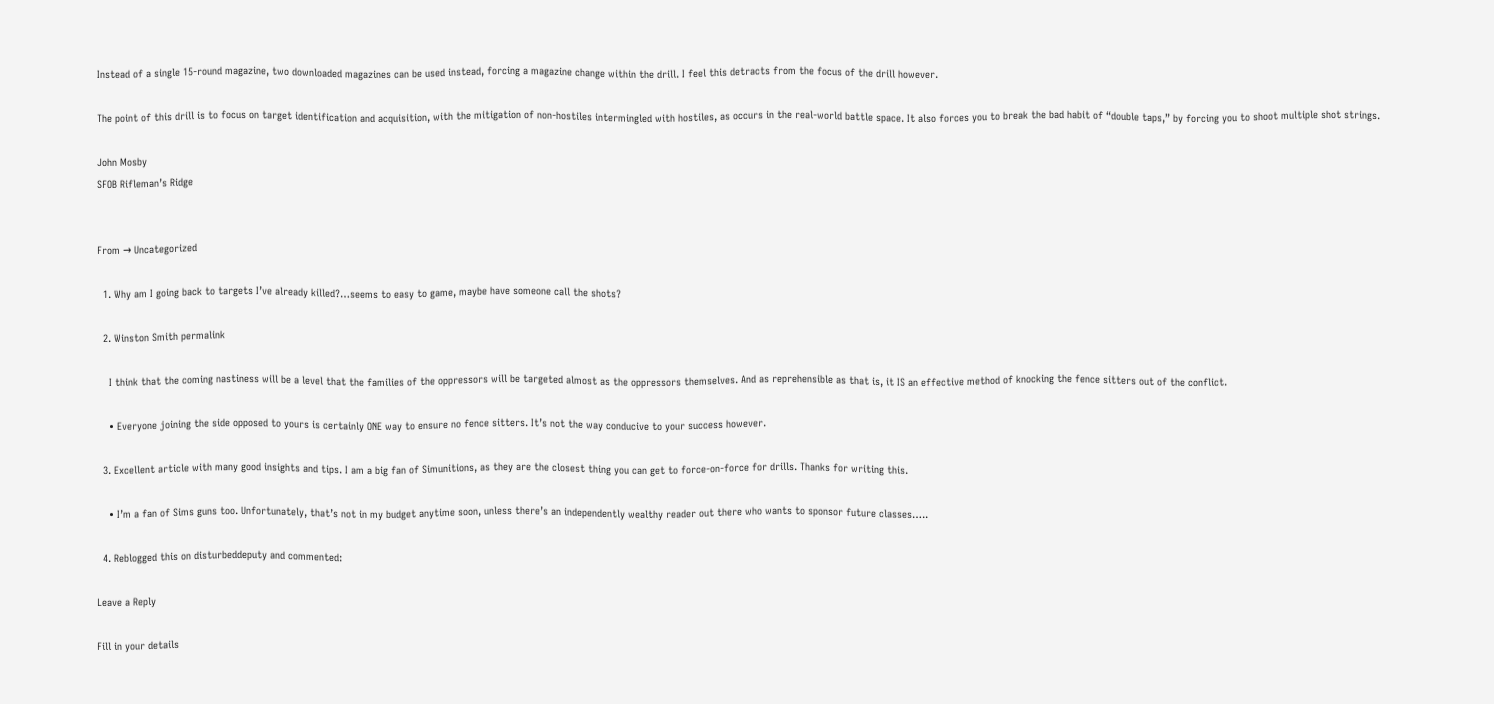Instead of a single 15-round magazine, two downloaded magazines can be used instead, forcing a magazine change within the drill. I feel this detracts from the focus of the drill however.

The point of this drill is to focus on target identification and acquisition, with the mitigation of non-hostiles intermingled with hostiles, as occurs in the real-world battle space. It also forces you to break the bad habit of “double taps,” by forcing you to shoot multiple shot strings.

John Mosby
SFOB Rifleman’s Ridge


From → Uncategorized

  1. Why am I going back to targets I’ve already killed?…seems to easy to game, maybe have someone call the shots?

  2. Winston Smith permalink

    I think that the coming nastiness will be a level that the families of the oppressors will be targeted almost as the oppressors themselves. And as reprehensible as that is, it IS an effective method of knocking the fence sitters out of the conflict.

    • Everyone joining the side opposed to yours is certainly ONE way to ensure no fence sitters. It’s not the way conducive to your success however.

  3. Excellent article with many good insights and tips. I am a big fan of Simunitions, as they are the closest thing you can get to force-on-force for drills. Thanks for writing this.

    • I’m a fan of Sims guns too. Unfortunately, that’s not in my budget anytime soon, unless there’s an independently wealthy reader out there who wants to sponsor future classes…..

  4. Reblogged this on disturbeddeputy and commented:

Leave a Reply

Fill in your details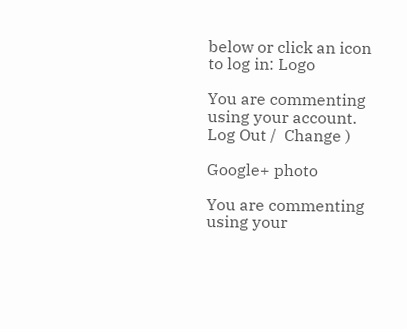below or click an icon to log in: Logo

You are commenting using your account. Log Out /  Change )

Google+ photo

You are commenting using your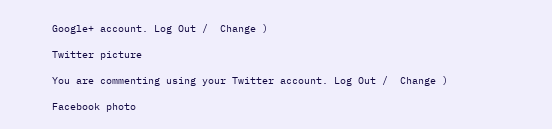Google+ account. Log Out /  Change )

Twitter picture

You are commenting using your Twitter account. Log Out /  Change )

Facebook photo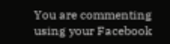You are commenting using your Facebook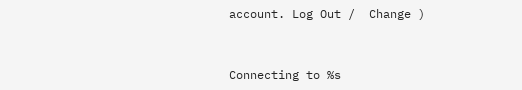account. Log Out /  Change )


Connecting to %s